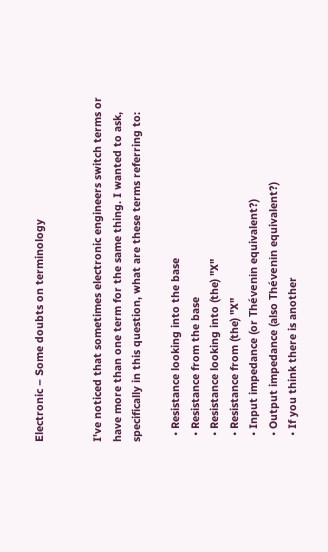Electronic – Some doubts on terminology


I've noticed that sometimes electronic engineers switch terms or have more than one term for the same thing. I wanted to ask, specifically in this question, what are these terms referring to:

  • Resistance looking into the base
  • Resistance from the base
  • Resistance looking into (the) "X"
  • Resistance from (the) "X"
  • Input impedance (or Thévenin equivalent?)
  • Output impedance (also Thévenin equivalent?)
  • If you think there is another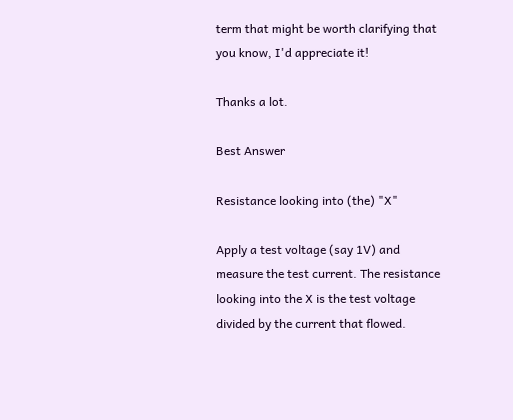term that might be worth clarifying that you know, I'd appreciate it!

Thanks a lot.

Best Answer

Resistance looking into (the) "X"

Apply a test voltage (say 1V) and measure the test current. The resistance looking into the X is the test voltage divided by the current that flowed.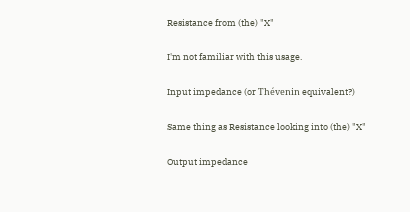Resistance from (the) "X"

I'm not familiar with this usage.

Input impedance (or Thévenin equivalent?)

Same thing as Resistance looking into (the) "X"

Output impedance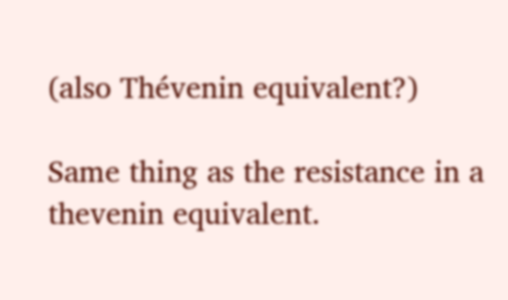(also Thévenin equivalent?)

Same thing as the resistance in a thevenin equivalent.